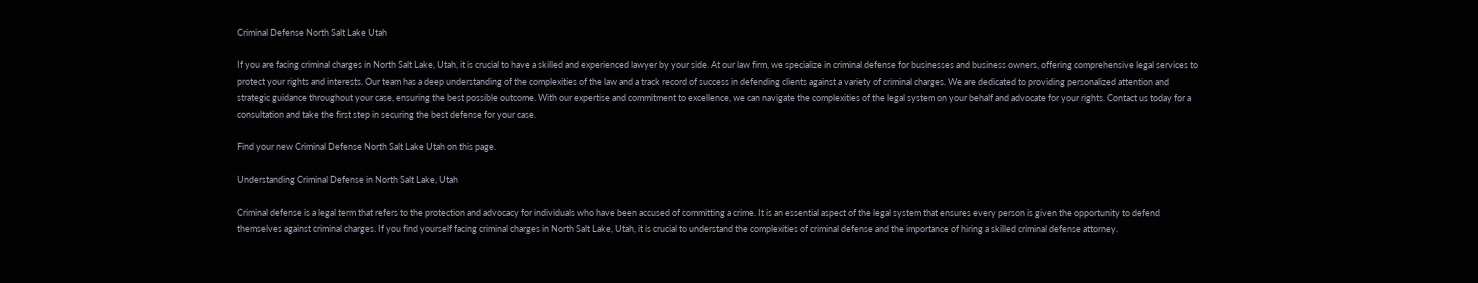Criminal Defense North Salt Lake Utah

If you are facing criminal charges in North Salt Lake, Utah, it is crucial to have a skilled and experienced lawyer by your side. At our law firm, we specialize in criminal defense for businesses and business owners, offering comprehensive legal services to protect your rights and interests. Our team has a deep understanding of the complexities of the law and a track record of success in defending clients against a variety of criminal charges. We are dedicated to providing personalized attention and strategic guidance throughout your case, ensuring the best possible outcome. With our expertise and commitment to excellence, we can navigate the complexities of the legal system on your behalf and advocate for your rights. Contact us today for a consultation and take the first step in securing the best defense for your case.

Find your new Criminal Defense North Salt Lake Utah on this page.

Understanding Criminal Defense in North Salt Lake, Utah

Criminal defense is a legal term that refers to the protection and advocacy for individuals who have been accused of committing a crime. It is an essential aspect of the legal system that ensures every person is given the opportunity to defend themselves against criminal charges. If you find yourself facing criminal charges in North Salt Lake, Utah, it is crucial to understand the complexities of criminal defense and the importance of hiring a skilled criminal defense attorney.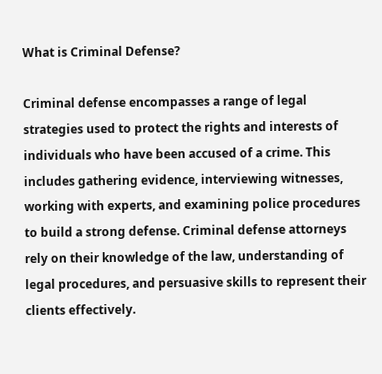What is Criminal Defense?

Criminal defense encompasses a range of legal strategies used to protect the rights and interests of individuals who have been accused of a crime. This includes gathering evidence, interviewing witnesses, working with experts, and examining police procedures to build a strong defense. Criminal defense attorneys rely on their knowledge of the law, understanding of legal procedures, and persuasive skills to represent their clients effectively.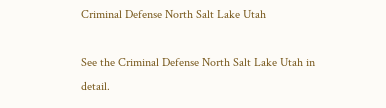Criminal Defense North Salt Lake Utah

See the Criminal Defense North Salt Lake Utah in detail.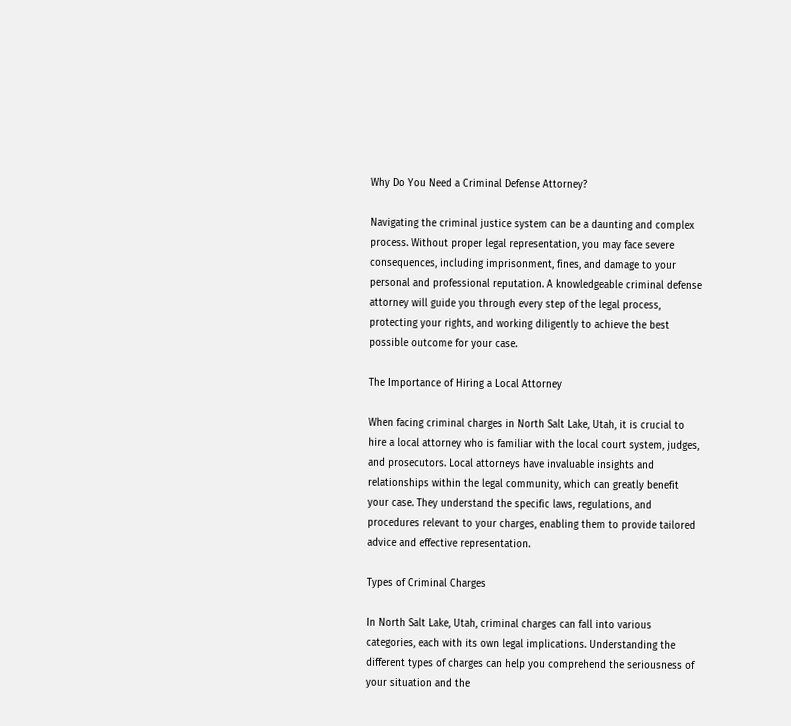Why Do You Need a Criminal Defense Attorney?

Navigating the criminal justice system can be a daunting and complex process. Without proper legal representation, you may face severe consequences, including imprisonment, fines, and damage to your personal and professional reputation. A knowledgeable criminal defense attorney will guide you through every step of the legal process, protecting your rights, and working diligently to achieve the best possible outcome for your case.

The Importance of Hiring a Local Attorney

When facing criminal charges in North Salt Lake, Utah, it is crucial to hire a local attorney who is familiar with the local court system, judges, and prosecutors. Local attorneys have invaluable insights and relationships within the legal community, which can greatly benefit your case. They understand the specific laws, regulations, and procedures relevant to your charges, enabling them to provide tailored advice and effective representation.

Types of Criminal Charges

In North Salt Lake, Utah, criminal charges can fall into various categories, each with its own legal implications. Understanding the different types of charges can help you comprehend the seriousness of your situation and the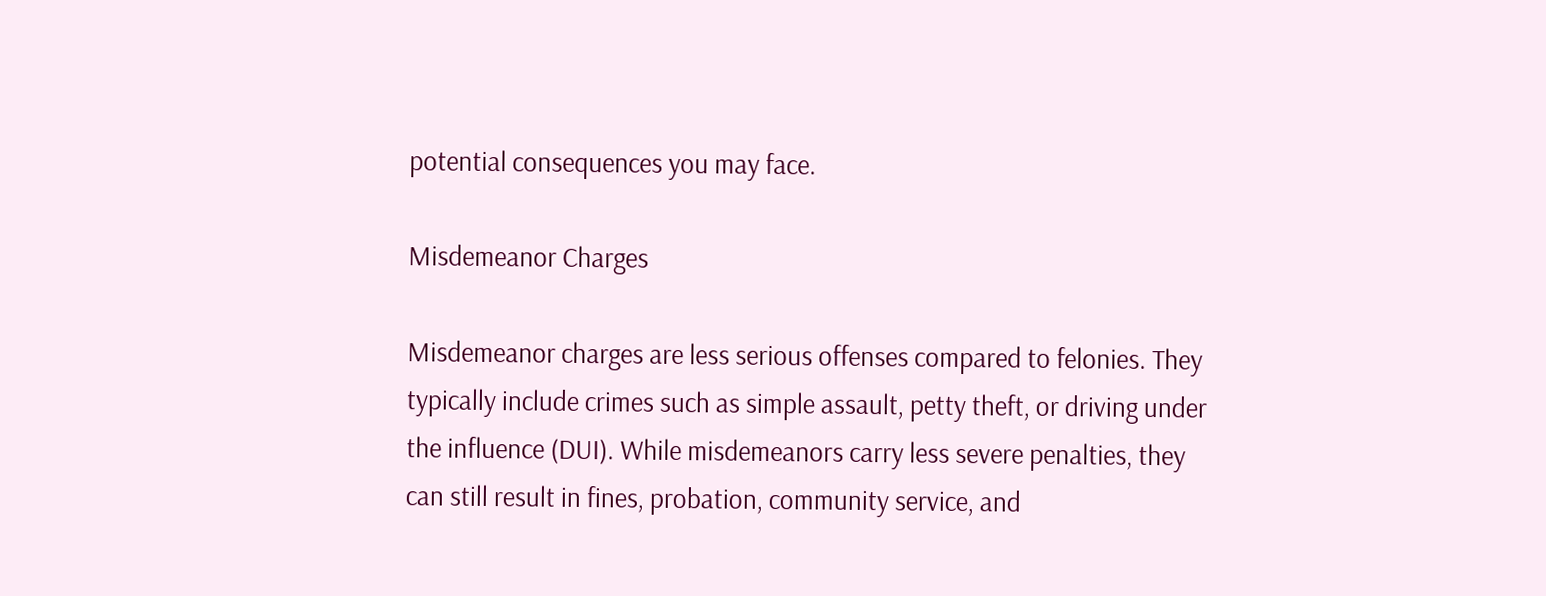potential consequences you may face.

Misdemeanor Charges

Misdemeanor charges are less serious offenses compared to felonies. They typically include crimes such as simple assault, petty theft, or driving under the influence (DUI). While misdemeanors carry less severe penalties, they can still result in fines, probation, community service, and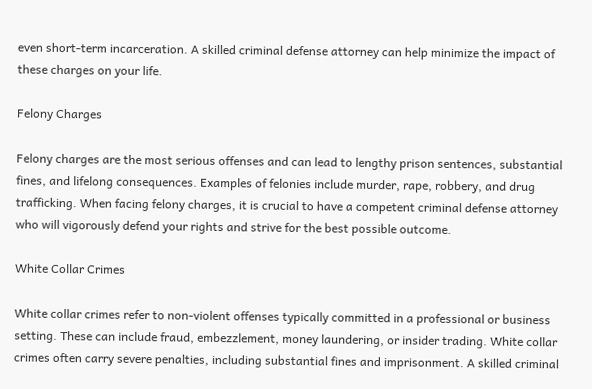even short-term incarceration. A skilled criminal defense attorney can help minimize the impact of these charges on your life.

Felony Charges

Felony charges are the most serious offenses and can lead to lengthy prison sentences, substantial fines, and lifelong consequences. Examples of felonies include murder, rape, robbery, and drug trafficking. When facing felony charges, it is crucial to have a competent criminal defense attorney who will vigorously defend your rights and strive for the best possible outcome.

White Collar Crimes

White collar crimes refer to non-violent offenses typically committed in a professional or business setting. These can include fraud, embezzlement, money laundering, or insider trading. White collar crimes often carry severe penalties, including substantial fines and imprisonment. A skilled criminal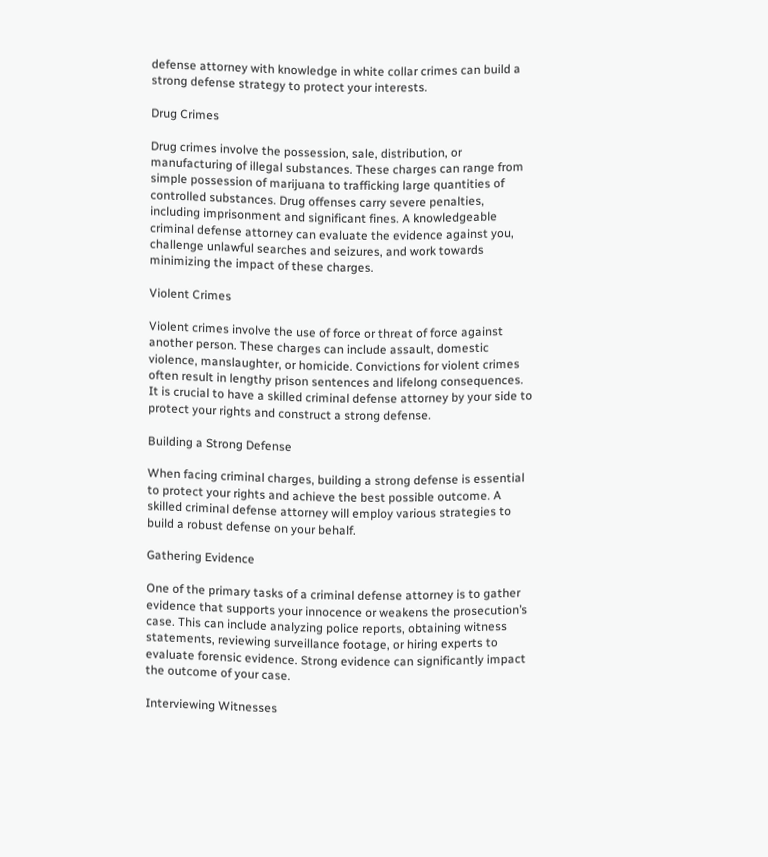defense attorney with knowledge in white collar crimes can build a strong defense strategy to protect your interests.

Drug Crimes

Drug crimes involve the possession, sale, distribution, or manufacturing of illegal substances. These charges can range from simple possession of marijuana to trafficking large quantities of controlled substances. Drug offenses carry severe penalties, including imprisonment and significant fines. A knowledgeable criminal defense attorney can evaluate the evidence against you, challenge unlawful searches and seizures, and work towards minimizing the impact of these charges.

Violent Crimes

Violent crimes involve the use of force or threat of force against another person. These charges can include assault, domestic violence, manslaughter, or homicide. Convictions for violent crimes often result in lengthy prison sentences and lifelong consequences. It is crucial to have a skilled criminal defense attorney by your side to protect your rights and construct a strong defense.

Building a Strong Defense

When facing criminal charges, building a strong defense is essential to protect your rights and achieve the best possible outcome. A skilled criminal defense attorney will employ various strategies to build a robust defense on your behalf.

Gathering Evidence

One of the primary tasks of a criminal defense attorney is to gather evidence that supports your innocence or weakens the prosecution’s case. This can include analyzing police reports, obtaining witness statements, reviewing surveillance footage, or hiring experts to evaluate forensic evidence. Strong evidence can significantly impact the outcome of your case.

Interviewing Witnesses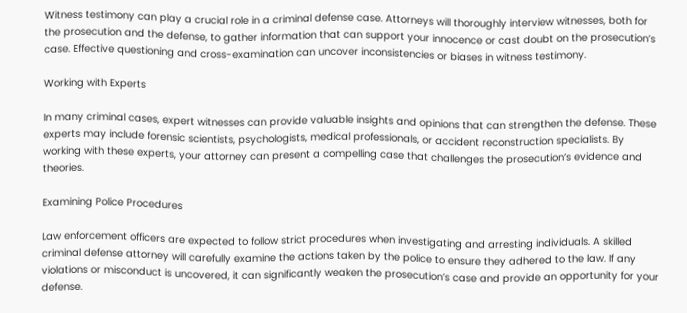Witness testimony can play a crucial role in a criminal defense case. Attorneys will thoroughly interview witnesses, both for the prosecution and the defense, to gather information that can support your innocence or cast doubt on the prosecution’s case. Effective questioning and cross-examination can uncover inconsistencies or biases in witness testimony.

Working with Experts

In many criminal cases, expert witnesses can provide valuable insights and opinions that can strengthen the defense. These experts may include forensic scientists, psychologists, medical professionals, or accident reconstruction specialists. By working with these experts, your attorney can present a compelling case that challenges the prosecution’s evidence and theories.

Examining Police Procedures

Law enforcement officers are expected to follow strict procedures when investigating and arresting individuals. A skilled criminal defense attorney will carefully examine the actions taken by the police to ensure they adhered to the law. If any violations or misconduct is uncovered, it can significantly weaken the prosecution’s case and provide an opportunity for your defense.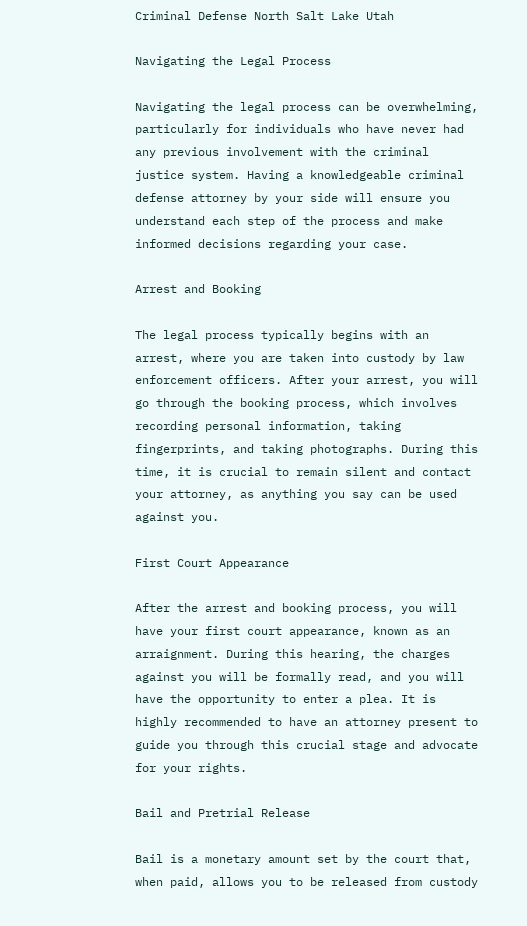Criminal Defense North Salt Lake Utah

Navigating the Legal Process

Navigating the legal process can be overwhelming, particularly for individuals who have never had any previous involvement with the criminal justice system. Having a knowledgeable criminal defense attorney by your side will ensure you understand each step of the process and make informed decisions regarding your case.

Arrest and Booking

The legal process typically begins with an arrest, where you are taken into custody by law enforcement officers. After your arrest, you will go through the booking process, which involves recording personal information, taking fingerprints, and taking photographs. During this time, it is crucial to remain silent and contact your attorney, as anything you say can be used against you.

First Court Appearance

After the arrest and booking process, you will have your first court appearance, known as an arraignment. During this hearing, the charges against you will be formally read, and you will have the opportunity to enter a plea. It is highly recommended to have an attorney present to guide you through this crucial stage and advocate for your rights.

Bail and Pretrial Release

Bail is a monetary amount set by the court that, when paid, allows you to be released from custody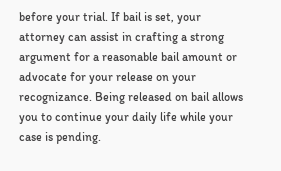before your trial. If bail is set, your attorney can assist in crafting a strong argument for a reasonable bail amount or advocate for your release on your recognizance. Being released on bail allows you to continue your daily life while your case is pending.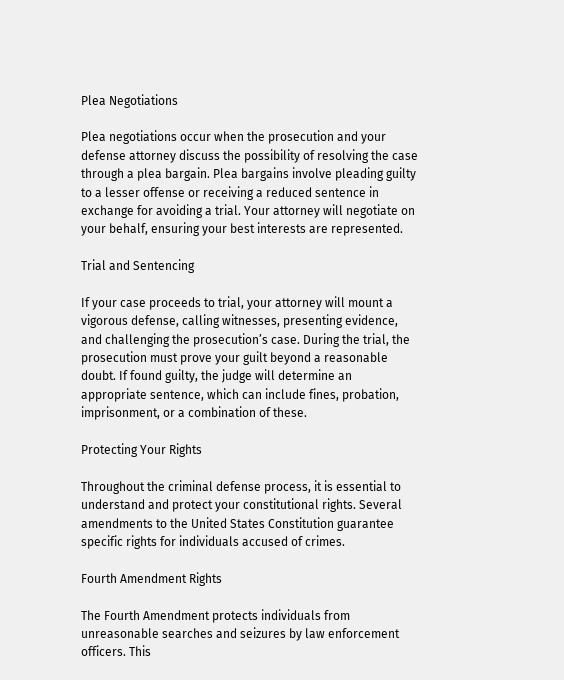Plea Negotiations

Plea negotiations occur when the prosecution and your defense attorney discuss the possibility of resolving the case through a plea bargain. Plea bargains involve pleading guilty to a lesser offense or receiving a reduced sentence in exchange for avoiding a trial. Your attorney will negotiate on your behalf, ensuring your best interests are represented.

Trial and Sentencing

If your case proceeds to trial, your attorney will mount a vigorous defense, calling witnesses, presenting evidence, and challenging the prosecution’s case. During the trial, the prosecution must prove your guilt beyond a reasonable doubt. If found guilty, the judge will determine an appropriate sentence, which can include fines, probation, imprisonment, or a combination of these.

Protecting Your Rights

Throughout the criminal defense process, it is essential to understand and protect your constitutional rights. Several amendments to the United States Constitution guarantee specific rights for individuals accused of crimes.

Fourth Amendment Rights

The Fourth Amendment protects individuals from unreasonable searches and seizures by law enforcement officers. This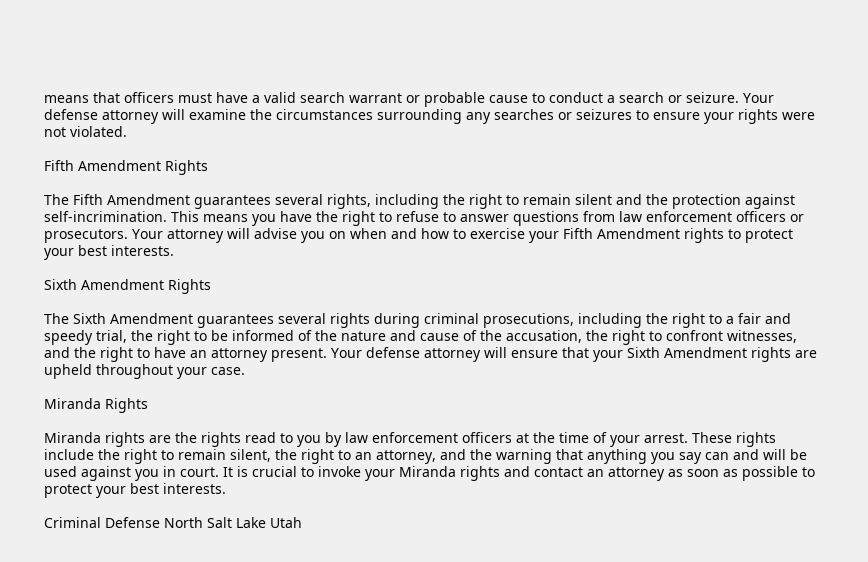means that officers must have a valid search warrant or probable cause to conduct a search or seizure. Your defense attorney will examine the circumstances surrounding any searches or seizures to ensure your rights were not violated.

Fifth Amendment Rights

The Fifth Amendment guarantees several rights, including the right to remain silent and the protection against self-incrimination. This means you have the right to refuse to answer questions from law enforcement officers or prosecutors. Your attorney will advise you on when and how to exercise your Fifth Amendment rights to protect your best interests.

Sixth Amendment Rights

The Sixth Amendment guarantees several rights during criminal prosecutions, including the right to a fair and speedy trial, the right to be informed of the nature and cause of the accusation, the right to confront witnesses, and the right to have an attorney present. Your defense attorney will ensure that your Sixth Amendment rights are upheld throughout your case.

Miranda Rights

Miranda rights are the rights read to you by law enforcement officers at the time of your arrest. These rights include the right to remain silent, the right to an attorney, and the warning that anything you say can and will be used against you in court. It is crucial to invoke your Miranda rights and contact an attorney as soon as possible to protect your best interests.

Criminal Defense North Salt Lake Utah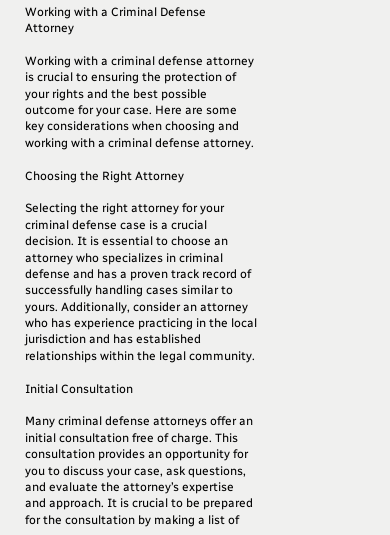Working with a Criminal Defense Attorney

Working with a criminal defense attorney is crucial to ensuring the protection of your rights and the best possible outcome for your case. Here are some key considerations when choosing and working with a criminal defense attorney.

Choosing the Right Attorney

Selecting the right attorney for your criminal defense case is a crucial decision. It is essential to choose an attorney who specializes in criminal defense and has a proven track record of successfully handling cases similar to yours. Additionally, consider an attorney who has experience practicing in the local jurisdiction and has established relationships within the legal community.

Initial Consultation

Many criminal defense attorneys offer an initial consultation free of charge. This consultation provides an opportunity for you to discuss your case, ask questions, and evaluate the attorney’s expertise and approach. It is crucial to be prepared for the consultation by making a list of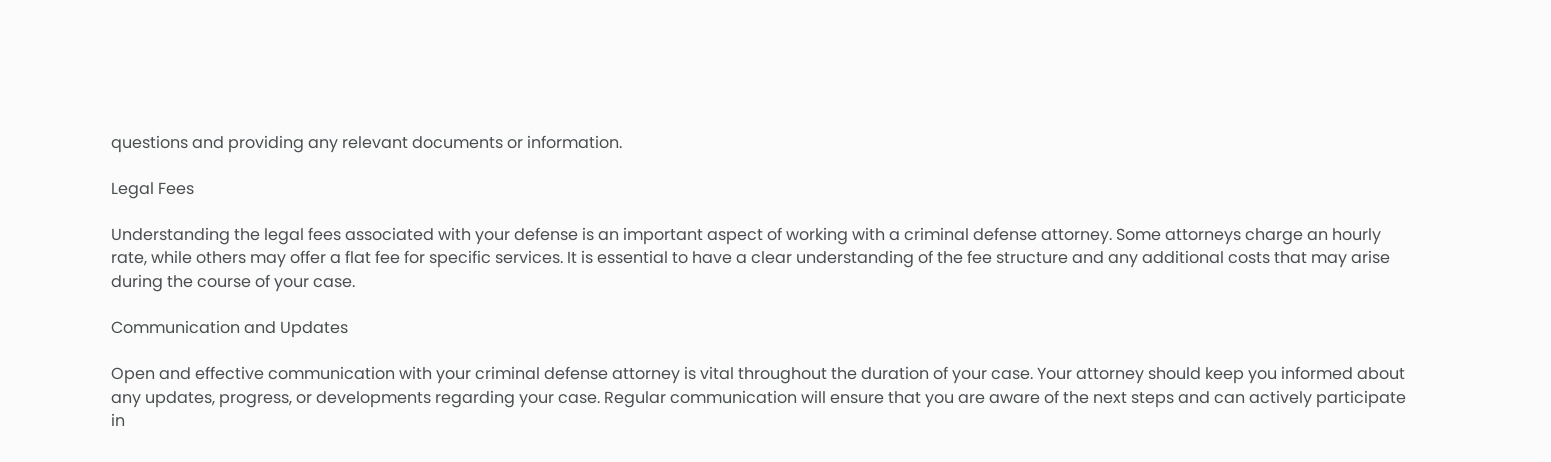questions and providing any relevant documents or information.

Legal Fees

Understanding the legal fees associated with your defense is an important aspect of working with a criminal defense attorney. Some attorneys charge an hourly rate, while others may offer a flat fee for specific services. It is essential to have a clear understanding of the fee structure and any additional costs that may arise during the course of your case.

Communication and Updates

Open and effective communication with your criminal defense attorney is vital throughout the duration of your case. Your attorney should keep you informed about any updates, progress, or developments regarding your case. Regular communication will ensure that you are aware of the next steps and can actively participate in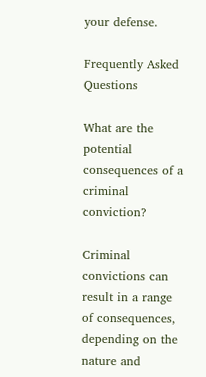your defense.

Frequently Asked Questions

What are the potential consequences of a criminal conviction?

Criminal convictions can result in a range of consequences, depending on the nature and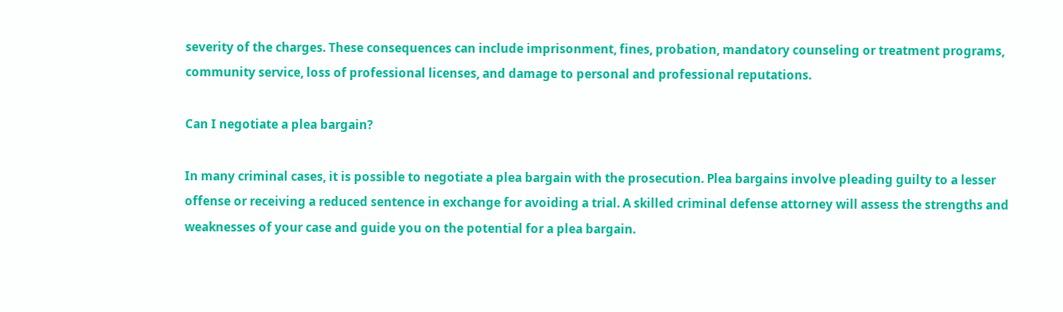severity of the charges. These consequences can include imprisonment, fines, probation, mandatory counseling or treatment programs, community service, loss of professional licenses, and damage to personal and professional reputations.

Can I negotiate a plea bargain?

In many criminal cases, it is possible to negotiate a plea bargain with the prosecution. Plea bargains involve pleading guilty to a lesser offense or receiving a reduced sentence in exchange for avoiding a trial. A skilled criminal defense attorney will assess the strengths and weaknesses of your case and guide you on the potential for a plea bargain.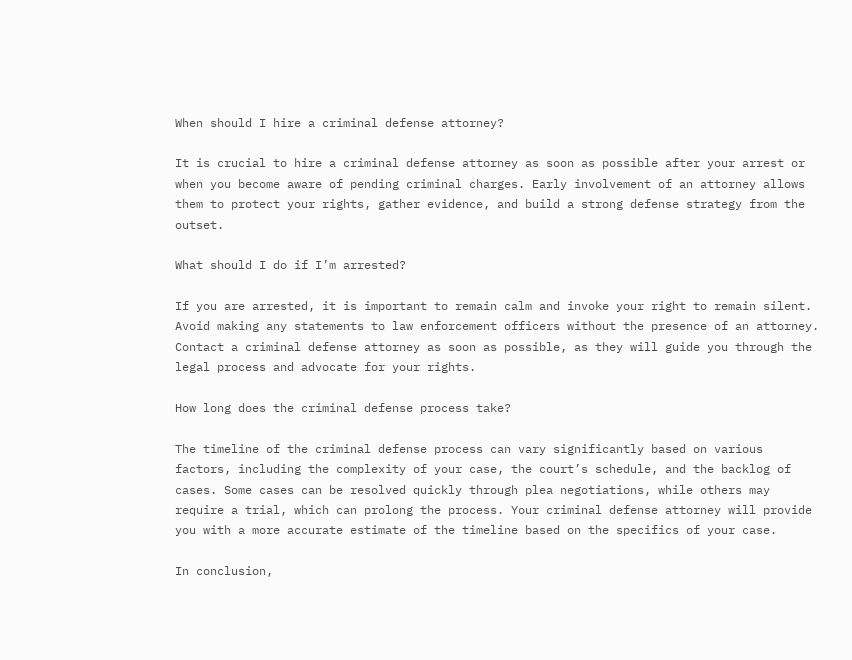When should I hire a criminal defense attorney?

It is crucial to hire a criminal defense attorney as soon as possible after your arrest or when you become aware of pending criminal charges. Early involvement of an attorney allows them to protect your rights, gather evidence, and build a strong defense strategy from the outset.

What should I do if I’m arrested?

If you are arrested, it is important to remain calm and invoke your right to remain silent. Avoid making any statements to law enforcement officers without the presence of an attorney. Contact a criminal defense attorney as soon as possible, as they will guide you through the legal process and advocate for your rights.

How long does the criminal defense process take?

The timeline of the criminal defense process can vary significantly based on various factors, including the complexity of your case, the court’s schedule, and the backlog of cases. Some cases can be resolved quickly through plea negotiations, while others may require a trial, which can prolong the process. Your criminal defense attorney will provide you with a more accurate estimate of the timeline based on the specifics of your case.

In conclusion,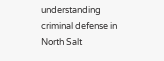understanding criminal defense in North Salt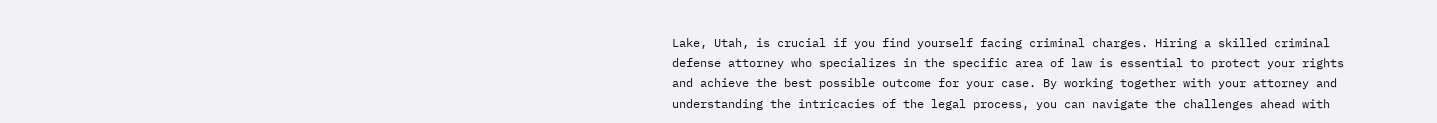Lake, Utah, is crucial if you find yourself facing criminal charges. Hiring a skilled criminal defense attorney who specializes in the specific area of law is essential to protect your rights and achieve the best possible outcome for your case. By working together with your attorney and understanding the intricacies of the legal process, you can navigate the challenges ahead with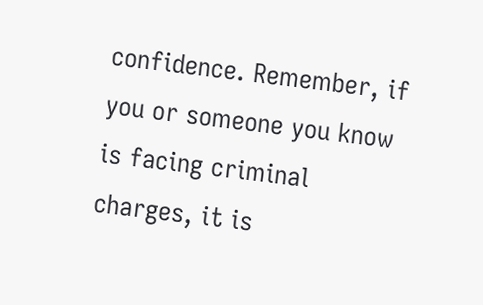confidence. Remember, if you or someone you know is facing criminal charges, it is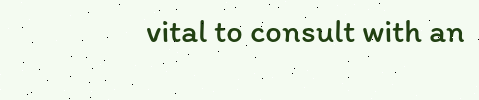vital to consult with an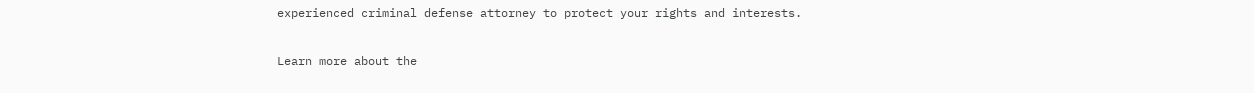experienced criminal defense attorney to protect your rights and interests.

Learn more about the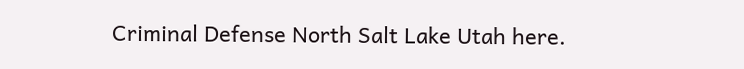Criminal Defense North Salt Lake Utah here.